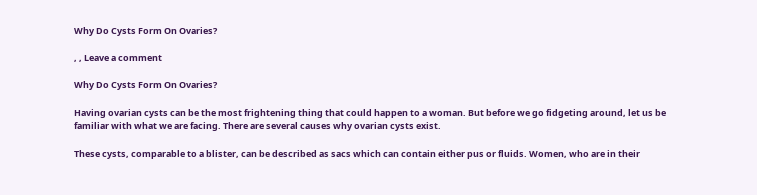Why Do Cysts Form On Ovaries?

, , Leave a comment

Why Do Cysts Form On Ovaries?

Having ovarian cysts can be the most frightening thing that could happen to a woman. But before we go fidgeting around, let us be familiar with what we are facing. There are several causes why ovarian cysts exist.

These cysts, comparable to a blister, can be described as sacs which can contain either pus or fluids. Women, who are in their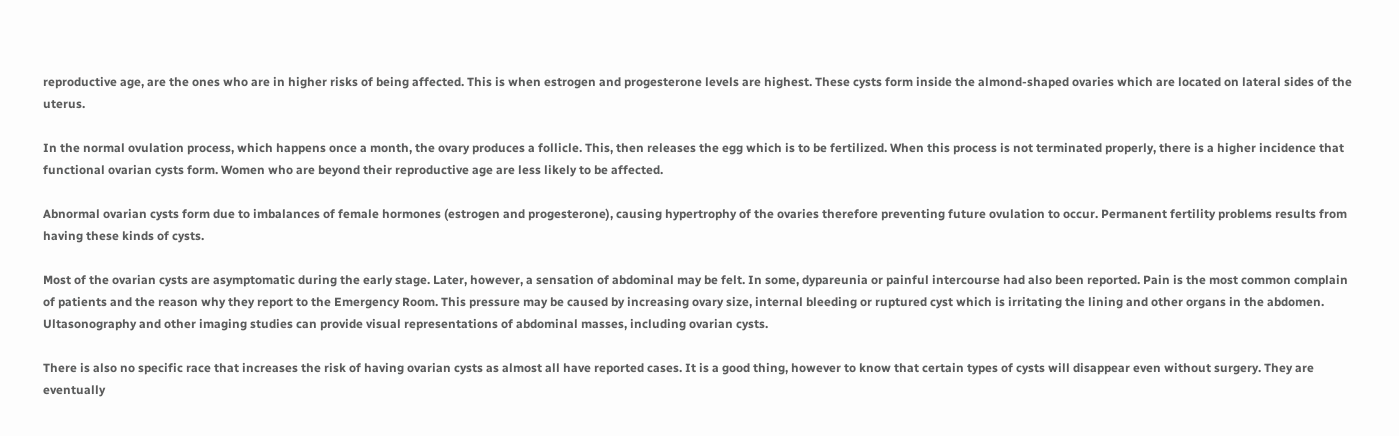reproductive age, are the ones who are in higher risks of being affected. This is when estrogen and progesterone levels are highest. These cysts form inside the almond-shaped ovaries which are located on lateral sides of the uterus.

In the normal ovulation process, which happens once a month, the ovary produces a follicle. This, then releases the egg which is to be fertilized. When this process is not terminated properly, there is a higher incidence that functional ovarian cysts form. Women who are beyond their reproductive age are less likely to be affected.

Abnormal ovarian cysts form due to imbalances of female hormones (estrogen and progesterone), causing hypertrophy of the ovaries therefore preventing future ovulation to occur. Permanent fertility problems results from having these kinds of cysts.

Most of the ovarian cysts are asymptomatic during the early stage. Later, however, a sensation of abdominal may be felt. In some, dypareunia or painful intercourse had also been reported. Pain is the most common complain of patients and the reason why they report to the Emergency Room. This pressure may be caused by increasing ovary size, internal bleeding or ruptured cyst which is irritating the lining and other organs in the abdomen. Ultasonography and other imaging studies can provide visual representations of abdominal masses, including ovarian cysts.

There is also no specific race that increases the risk of having ovarian cysts as almost all have reported cases. It is a good thing, however to know that certain types of cysts will disappear even without surgery. They are eventually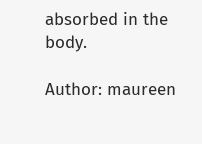absorbed in the body.

Author: maureen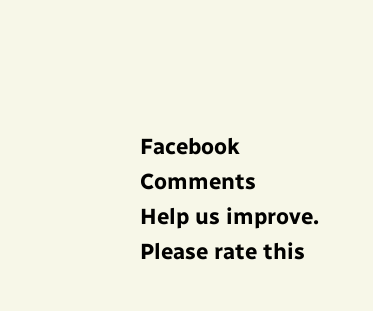Facebook Comments
Help us improve. Please rate this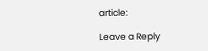article:

Leave a Reply